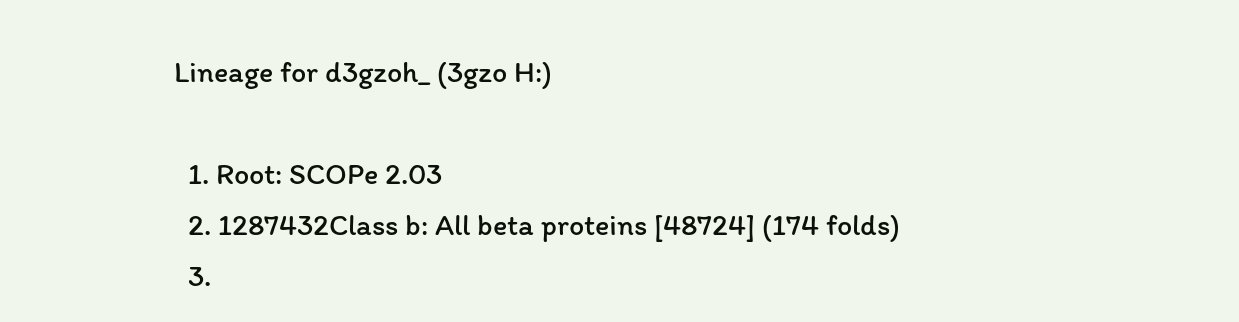Lineage for d3gzoh_ (3gzo H:)

  1. Root: SCOPe 2.03
  2. 1287432Class b: All beta proteins [48724] (174 folds)
  3.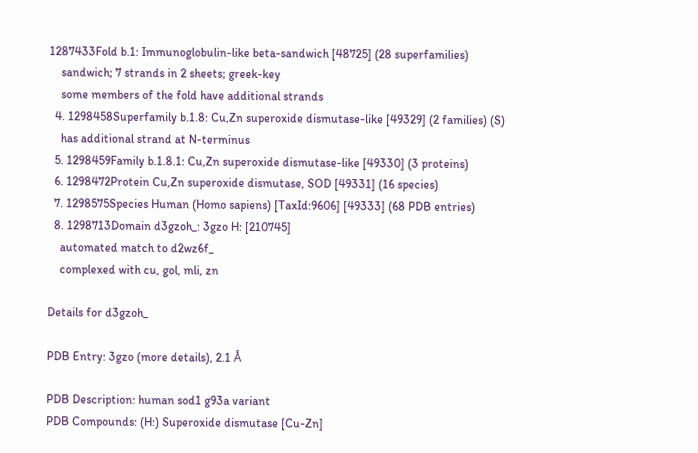1287433Fold b.1: Immunoglobulin-like beta-sandwich [48725] (28 superfamilies)
    sandwich; 7 strands in 2 sheets; greek-key
    some members of the fold have additional strands
  4. 1298458Superfamily b.1.8: Cu,Zn superoxide dismutase-like [49329] (2 families) (S)
    has additional strand at N-terminus
  5. 1298459Family b.1.8.1: Cu,Zn superoxide dismutase-like [49330] (3 proteins)
  6. 1298472Protein Cu,Zn superoxide dismutase, SOD [49331] (16 species)
  7. 1298575Species Human (Homo sapiens) [TaxId:9606] [49333] (68 PDB entries)
  8. 1298713Domain d3gzoh_: 3gzo H: [210745]
    automated match to d2wz6f_
    complexed with cu, gol, mli, zn

Details for d3gzoh_

PDB Entry: 3gzo (more details), 2.1 Å

PDB Description: human sod1 g93a variant
PDB Compounds: (H:) Superoxide dismutase [Cu-Zn]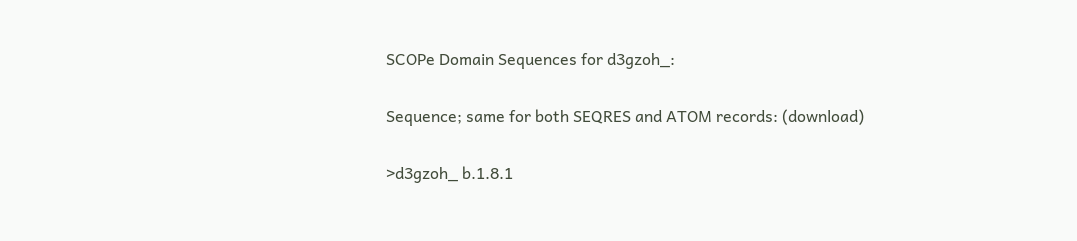SCOPe Domain Sequences for d3gzoh_:

Sequence; same for both SEQRES and ATOM records: (download)

>d3gzoh_ b.1.8.1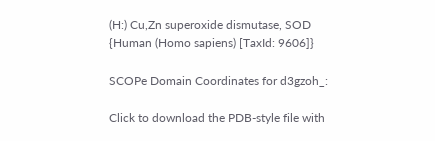(H:) Cu,Zn superoxide dismutase, SOD {Human (Homo sapiens) [TaxId: 9606]}

SCOPe Domain Coordinates for d3gzoh_:

Click to download the PDB-style file with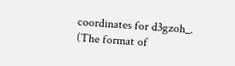coordinates for d3gzoh_.
(The format of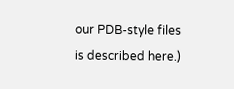our PDB-style files is described here.)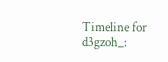Timeline for d3gzoh_: